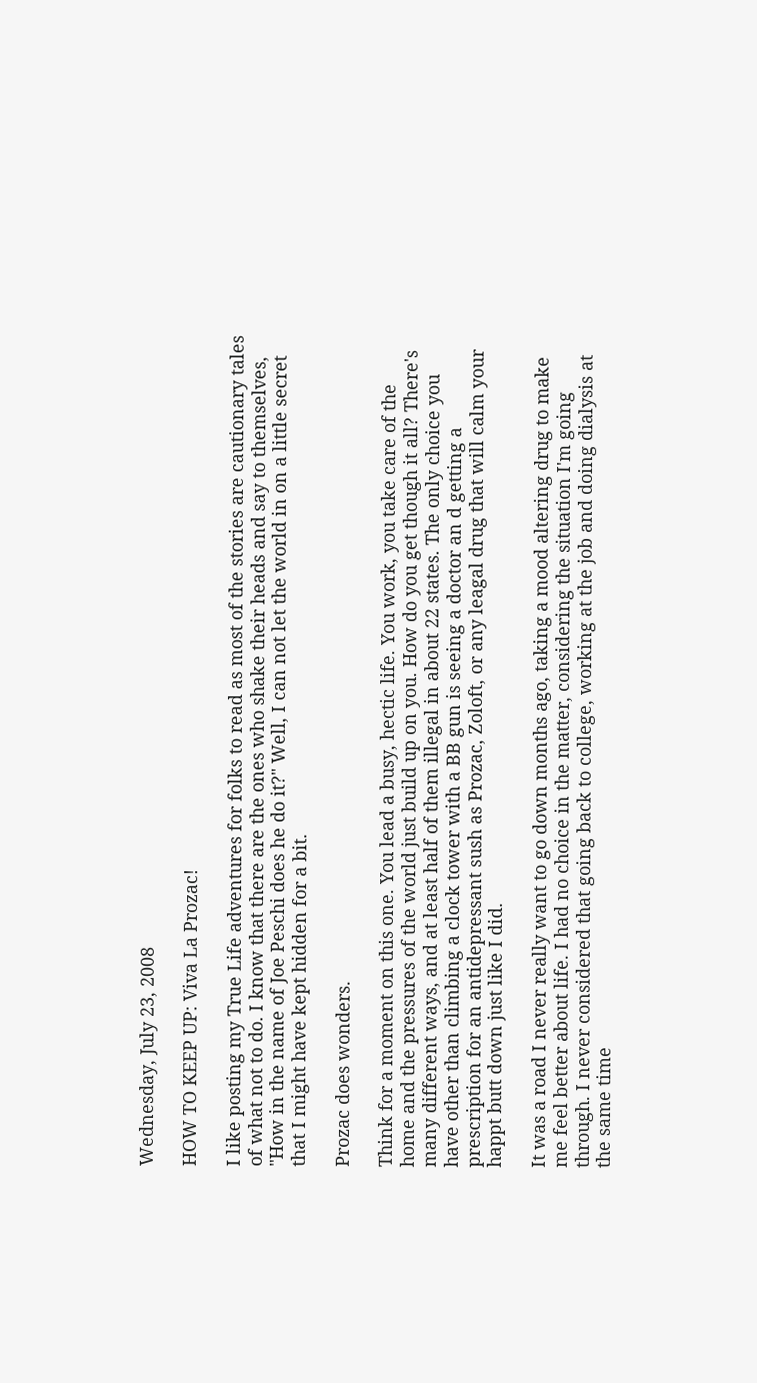Wednesday, July 23, 2008

HOW TO KEEP UP: Viva La Prozac!

I like posting my True Life adventures for folks to read as most of the stories are cautionary tales of what not to do. I know that there are the ones who shake their heads and say to themselves, "How in the name of Joe Peschi does he do it?" Well, I can not let the world in on a little secret that I might have kept hidden for a bit.

Prozac does wonders.

Think for a moment on this one. You lead a busy, hectic life. You work, you take care of the home and the pressures of the world just build up on you. How do you get though it all? There's many different ways, and at least half of them illegal in about 22 states. The only choice you have other than climbing a clock tower with a BB gun is seeing a doctor an d getting a prescription for an antidepressant sush as Prozac, Zoloft, or any leagal drug that will calm your happt butt down just like I did.

It was a road I never really want to go down months ago, taking a mood altering drug to make me feel better about life. I had no choice in the matter, considering the situation I'm going through. I never considered that going back to college, working at the job and doing dialysis at the same time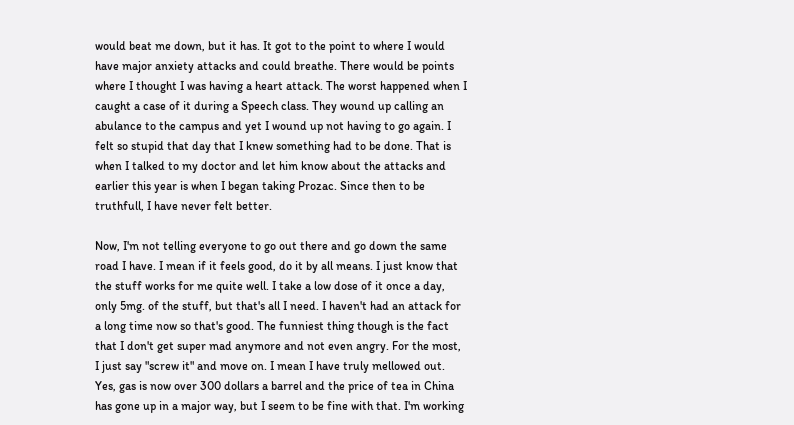would beat me down, but it has. It got to the point to where I would have major anxiety attacks and could breathe. There would be points where I thought I was having a heart attack. The worst happened when I caught a case of it during a Speech class. They wound up calling an abulance to the campus and yet I wound up not having to go again. I felt so stupid that day that I knew something had to be done. That is when I talked to my doctor and let him know about the attacks and earlier this year is when I began taking Prozac. Since then to be truthfull, I have never felt better.

Now, I'm not telling everyone to go out there and go down the same road I have. I mean if it feels good, do it by all means. I just know that the stuff works for me quite well. I take a low dose of it once a day, only 5mg. of the stuff, but that's all I need. I haven't had an attack for a long time now so that's good. The funniest thing though is the fact that I don't get super mad anymore and not even angry. For the most, I just say "screw it" and move on. I mean I have truly mellowed out. Yes, gas is now over 300 dollars a barrel and the price of tea in China has gone up in a major way, but I seem to be fine with that. I'm working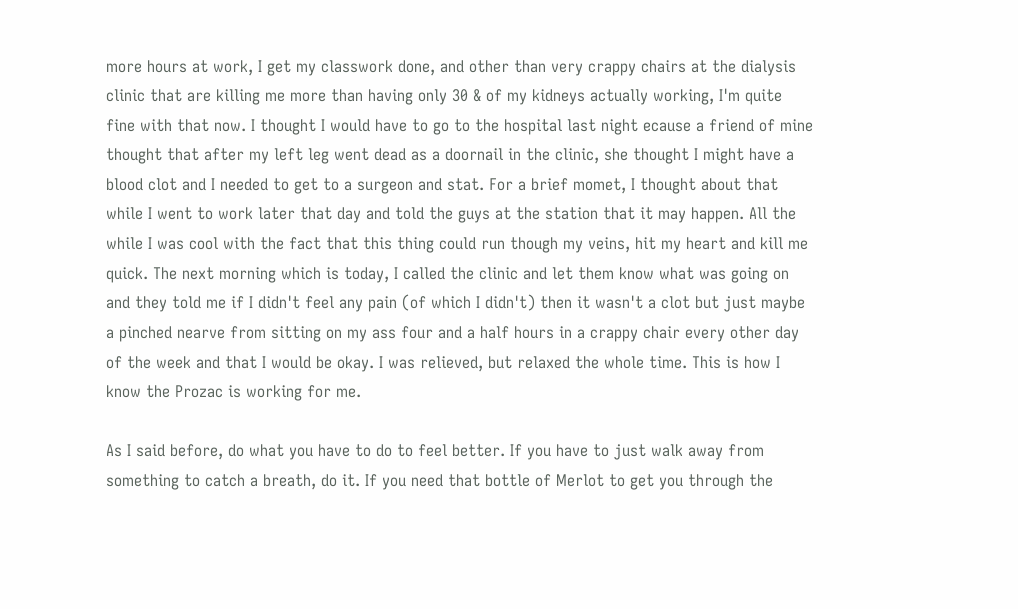more hours at work, I get my classwork done, and other than very crappy chairs at the dialysis clinic that are killing me more than having only 30 & of my kidneys actually working, I'm quite fine with that now. I thought I would have to go to the hospital last night ecause a friend of mine thought that after my left leg went dead as a doornail in the clinic, she thought I might have a blood clot and I needed to get to a surgeon and stat. For a brief momet, I thought about that while I went to work later that day and told the guys at the station that it may happen. All the while I was cool with the fact that this thing could run though my veins, hit my heart and kill me quick. The next morning which is today, I called the clinic and let them know what was going on and they told me if I didn't feel any pain (of which I didn't) then it wasn't a clot but just maybe a pinched nearve from sitting on my ass four and a half hours in a crappy chair every other day of the week and that I would be okay. I was relieved, but relaxed the whole time. This is how I know the Prozac is working for me.

As I said before, do what you have to do to feel better. If you have to just walk away from something to catch a breath, do it. If you need that bottle of Merlot to get you through the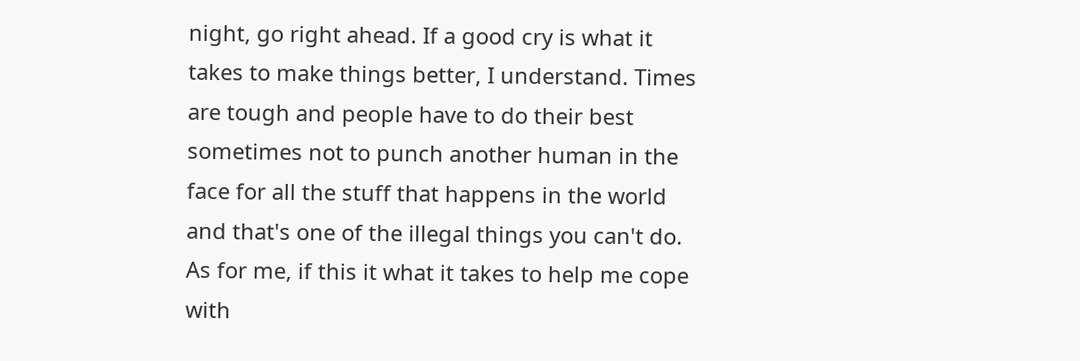night, go right ahead. If a good cry is what it takes to make things better, I understand. Times are tough and people have to do their best sometimes not to punch another human in the face for all the stuff that happens in the world and that's one of the illegal things you can't do. As for me, if this it what it takes to help me cope with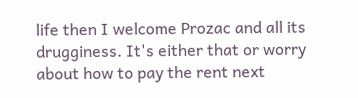life then I welcome Prozac and all its drugginess. It's either that or worry about how to pay the rent next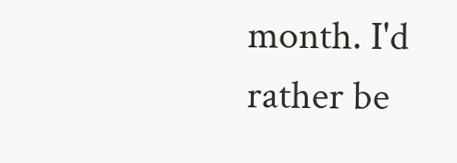month. I'd rather be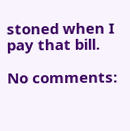stoned when I pay that bill.

No comments: